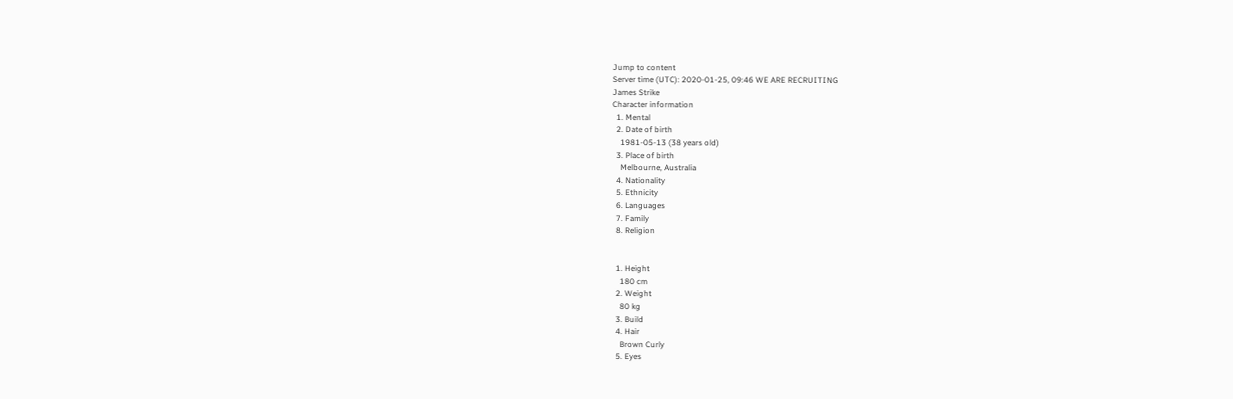Jump to content
Server time (UTC): 2020-01-25, 09:46 WE ARE RECRUITING
James Strike
Character information
  1. Mental
  2. Date of birth
    1981-05-13 (38 years old)
  3. Place of birth
    Melbourne, Australia
  4. Nationality
  5. Ethnicity
  6. Languages
  7. Family
  8. Religion


  1. Height
    180 cm
  2. Weight
    80 kg
  3. Build
  4. Hair
    Brown Curly
  5. Eyes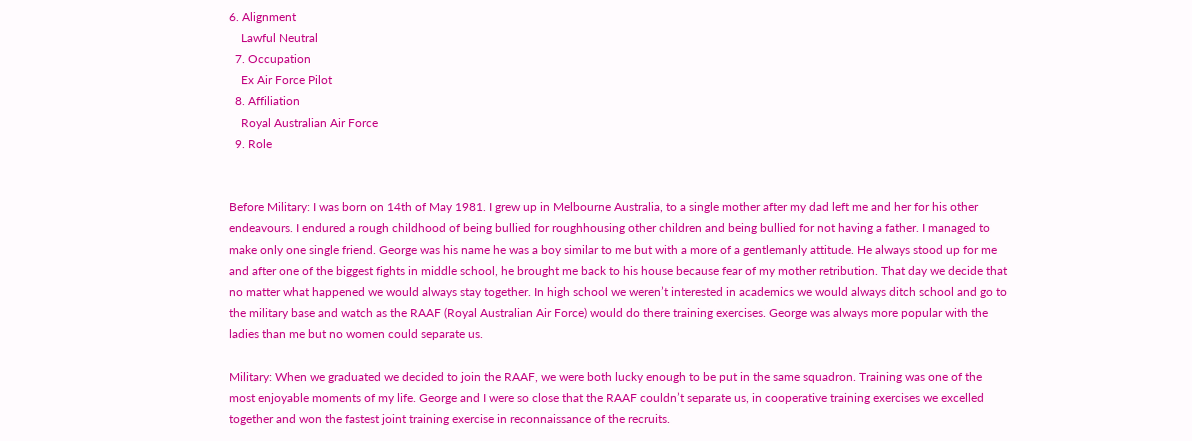6. Alignment
    Lawful Neutral
  7. Occupation
    Ex Air Force Pilot
  8. Affiliation
    Royal Australian Air Force
  9. Role


Before Military: I was born on 14th of May 1981. I grew up in Melbourne Australia, to a single mother after my dad left me and her for his other endeavours. I endured a rough childhood of being bullied for roughhousing other children and being bullied for not having a father. I managed to make only one single friend. George was his name he was a boy similar to me but with a more of a gentlemanly attitude. He always stood up for me and after one of the biggest fights in middle school, he brought me back to his house because fear of my mother retribution. That day we decide that no matter what happened we would always stay together. In high school we weren’t interested in academics we would always ditch school and go to the military base and watch as the RAAF (Royal Australian Air Force) would do there training exercises. George was always more popular with the ladies than me but no women could separate us.

Military: When we graduated we decided to join the RAAF, we were both lucky enough to be put in the same squadron. Training was one of the most enjoyable moments of my life. George and I were so close that the RAAF couldn’t separate us, in cooperative training exercises we excelled together and won the fastest joint training exercise in reconnaissance of the recruits.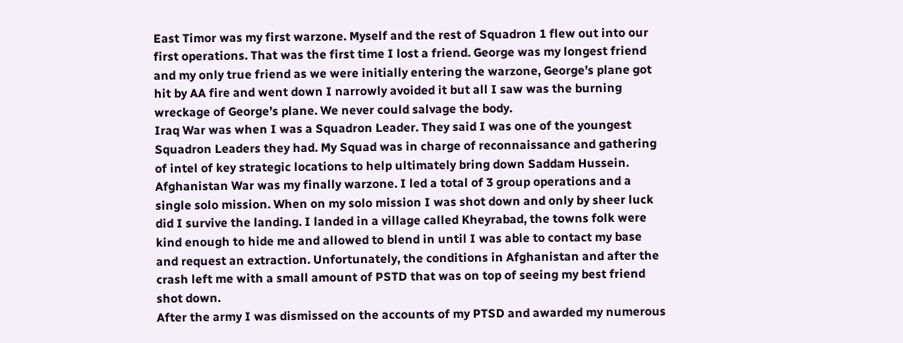East Timor was my first warzone. Myself and the rest of Squadron 1 flew out into our first operations. That was the first time I lost a friend. George was my longest friend and my only true friend as we were initially entering the warzone, George’s plane got hit by AA fire and went down I narrowly avoided it but all I saw was the burning wreckage of George’s plane. We never could salvage the body.
Iraq War was when I was a Squadron Leader. They said I was one of the youngest Squadron Leaders they had. My Squad was in charge of reconnaissance and gathering of intel of key strategic locations to help ultimately bring down Saddam Hussein.
Afghanistan War was my finally warzone. I led a total of 3 group operations and a single solo mission. When on my solo mission I was shot down and only by sheer luck did I survive the landing. I landed in a village called Kheyrabad, the towns folk were kind enough to hide me and allowed to blend in until I was able to contact my base and request an extraction. Unfortunately, the conditions in Afghanistan and after the crash left me with a small amount of PSTD that was on top of seeing my best friend shot down.
After the army I was dismissed on the accounts of my PTSD and awarded my numerous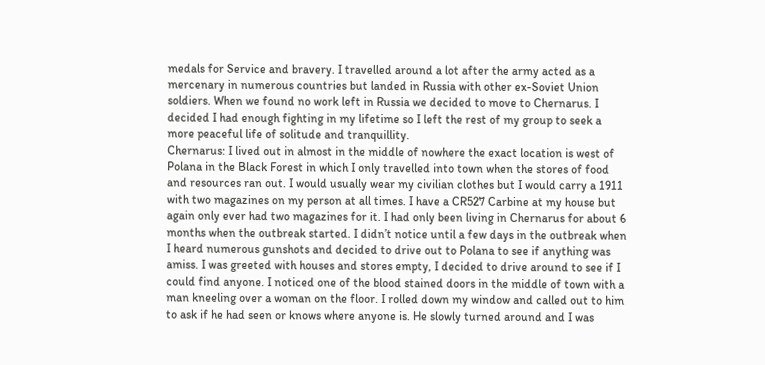medals for Service and bravery. I travelled around a lot after the army acted as a mercenary in numerous countries but landed in Russia with other ex-Soviet Union soldiers. When we found no work left in Russia we decided to move to Chernarus. I decided I had enough fighting in my lifetime so I left the rest of my group to seek a more peaceful life of solitude and tranquillity.
Chernarus: I lived out in almost in the middle of nowhere the exact location is west of Polana in the Black Forest in which I only travelled into town when the stores of food and resources ran out. I would usually wear my civilian clothes but I would carry a 1911 with two magazines on my person at all times. I have a CR527 Carbine at my house but again only ever had two magazines for it. I had only been living in Chernarus for about 6 months when the outbreak started. I didn’t notice until a few days in the outbreak when I heard numerous gunshots and decided to drive out to Polana to see if anything was amiss. I was greeted with houses and stores empty, I decided to drive around to see if I could find anyone. I noticed one of the blood stained doors in the middle of town with a man kneeling over a woman on the floor. I rolled down my window and called out to him to ask if he had seen or knows where anyone is. He slowly turned around and I was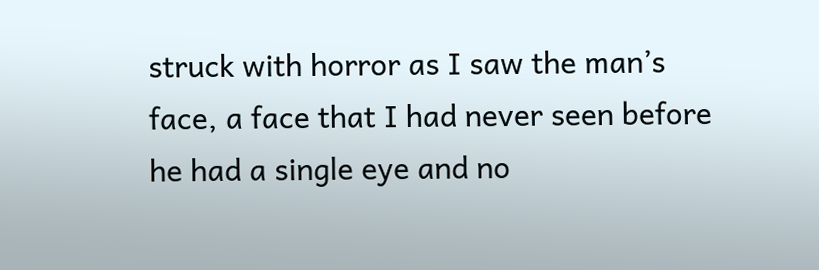struck with horror as I saw the man’s face, a face that I had never seen before he had a single eye and no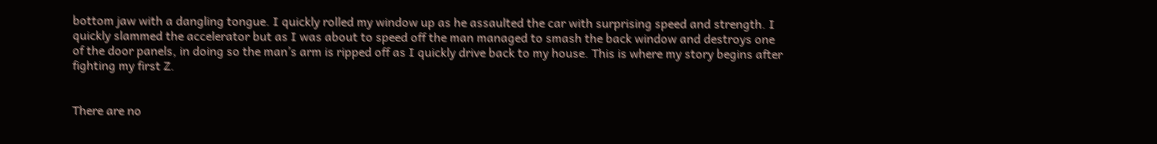bottom jaw with a dangling tongue. I quickly rolled my window up as he assaulted the car with surprising speed and strength. I quickly slammed the accelerator but as I was about to speed off the man managed to smash the back window and destroys one of the door panels, in doing so the man’s arm is ripped off as I quickly drive back to my house. This is where my story begins after fighting my first Z.


There are no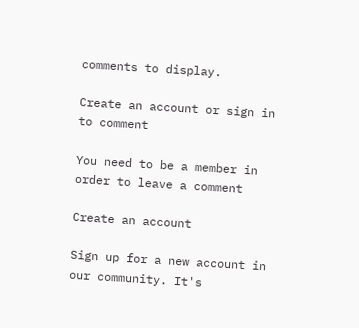comments to display.

Create an account or sign in to comment

You need to be a member in order to leave a comment

Create an account

Sign up for a new account in our community. It's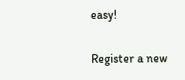easy!

Register a new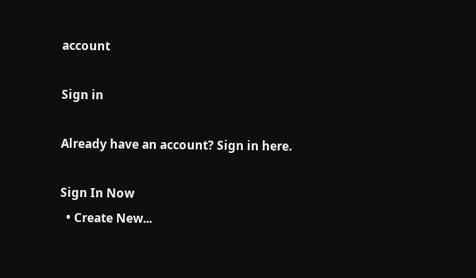account

Sign in

Already have an account? Sign in here.

Sign In Now
  • Create New...